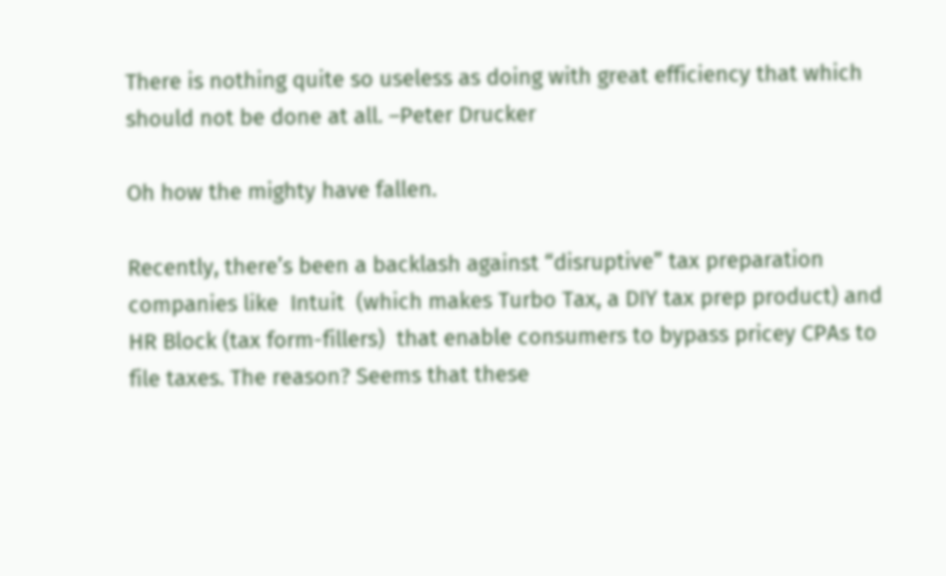There is nothing quite so useless as doing with great efficiency that which should not be done at all. –Peter Drucker

Oh how the mighty have fallen.

Recently, there’s been a backlash against “disruptive” tax preparation companies like  Intuit  (which makes Turbo Tax, a DIY tax prep product) and HR Block (tax form-fillers)  that enable consumers to bypass pricey CPAs to file taxes. The reason? Seems that these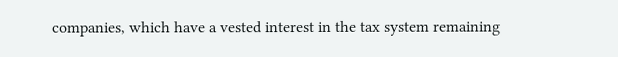companies, which have a vested interest in the tax system remaining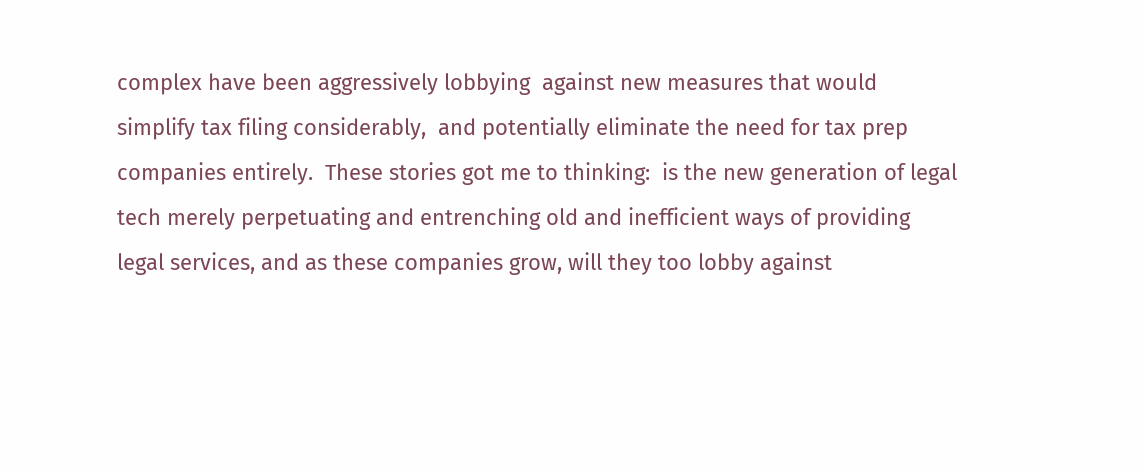complex have been aggressively lobbying  against new measures that would simplify tax filing considerably,  and potentially eliminate the need for tax prep companies entirely.  These stories got me to thinking:  is the new generation of legal tech merely perpetuating and entrenching old and inefficient ways of providing legal services, and as these companies grow, will they too lobby against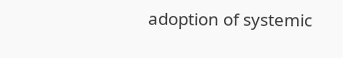adoption of systemic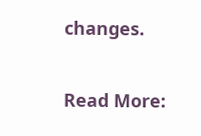changes.

Read More: